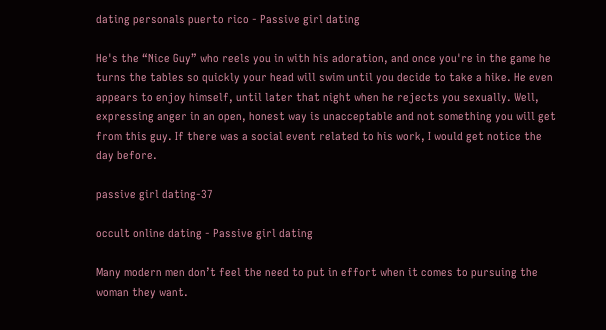dating personals puerto rico - Passive girl dating

He's the “Nice Guy” who reels you in with his adoration, and once you're in the game he turns the tables so quickly your head will swim until you decide to take a hike. He even appears to enjoy himself, until later that night when he rejects you sexually. Well, expressing anger in an open, honest way is unacceptable and not something you will get from this guy. If there was a social event related to his work, I would get notice the day before.

passive girl dating-37

occult online dating - Passive girl dating

Many modern men don’t feel the need to put in effort when it comes to pursuing the woman they want.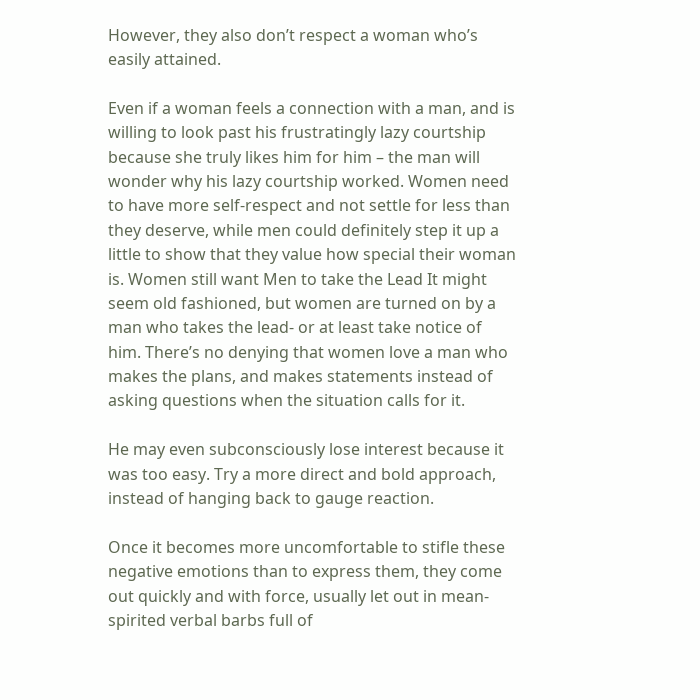However, they also don’t respect a woman who’s easily attained.

Even if a woman feels a connection with a man, and is willing to look past his frustratingly lazy courtship because she truly likes him for him – the man will wonder why his lazy courtship worked. Women need to have more self-respect and not settle for less than they deserve, while men could definitely step it up a little to show that they value how special their woman is. Women still want Men to take the Lead It might seem old fashioned, but women are turned on by a man who takes the lead- or at least take notice of him. There’s no denying that women love a man who makes the plans, and makes statements instead of asking questions when the situation calls for it.

He may even subconsciously lose interest because it was too easy. Try a more direct and bold approach, instead of hanging back to gauge reaction.

Once it becomes more uncomfortable to stifle these negative emotions than to express them, they come out quickly and with force, usually let out in mean-spirited verbal barbs full of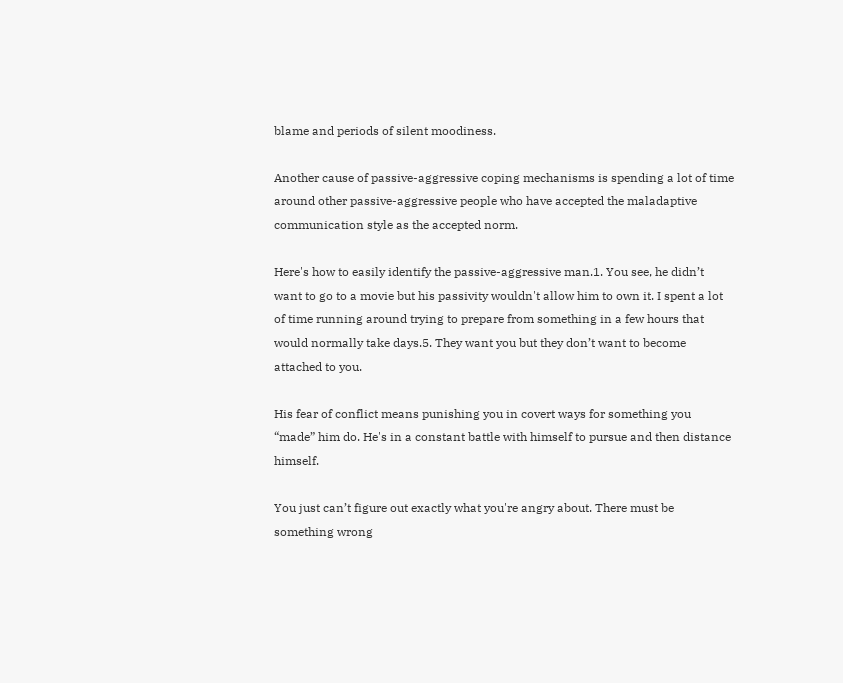blame and periods of silent moodiness.

Another cause of passive-aggressive coping mechanisms is spending a lot of time around other passive-aggressive people who have accepted the maladaptive communication style as the accepted norm.

Here's how to easily identify the passive-aggressive man.1. You see, he didn’t want to go to a movie but his passivity wouldn't allow him to own it. I spent a lot of time running around trying to prepare from something in a few hours that would normally take days.5. They want you but they don’t want to become attached to you.

His fear of conflict means punishing you in covert ways for something you “made” him do. He's in a constant battle with himself to pursue and then distance himself.

You just can’t figure out exactly what you're angry about. There must be something wrong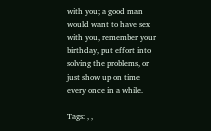with you; a good man would want to have sex with you, remember your birthday, put effort into solving the problems, or just show up on time every once in a while.

Tags: , ,